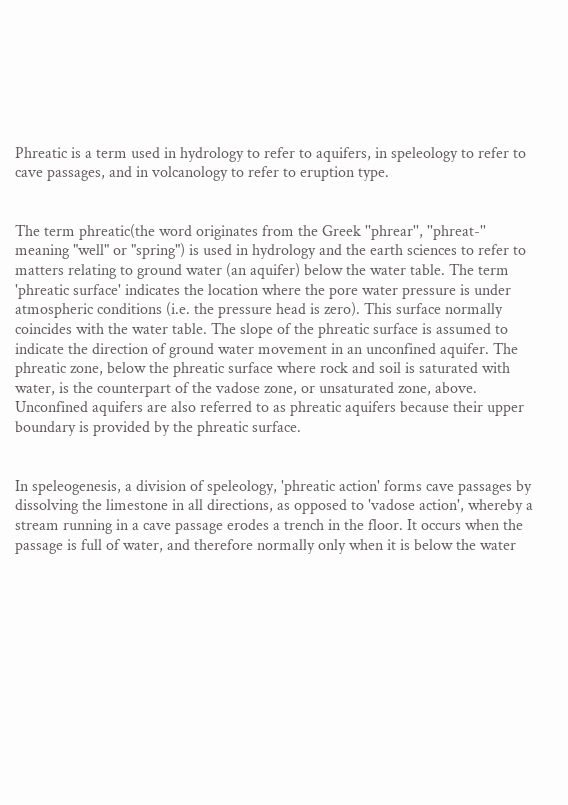Phreatic is a term used in hydrology to refer to aquifers, in speleology to refer to cave passages, and in volcanology to refer to eruption type.


The term phreatic(the word originates from the Greek ''phrear'', ''phreat-'' meaning "well" or "spring") is used in hydrology and the earth sciences to refer to matters relating to ground water (an aquifer) below the water table. The term 'phreatic surface' indicates the location where the pore water pressure is under atmospheric conditions (i.e. the pressure head is zero). This surface normally coincides with the water table. The slope of the phreatic surface is assumed to indicate the direction of ground water movement in an unconfined aquifer. The phreatic zone, below the phreatic surface where rock and soil is saturated with water, is the counterpart of the vadose zone, or unsaturated zone, above. Unconfined aquifers are also referred to as phreatic aquifers because their upper boundary is provided by the phreatic surface.


In speleogenesis, a division of speleology, 'phreatic action' forms cave passages by dissolving the limestone in all directions, as opposed to 'vadose action', whereby a stream running in a cave passage erodes a trench in the floor. It occurs when the passage is full of water, and therefore normally only when it is below the water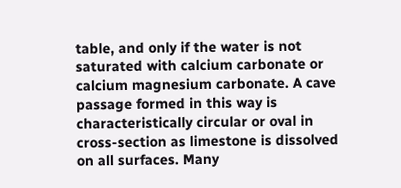table, and only if the water is not saturated with calcium carbonate or calcium magnesium carbonate. A cave passage formed in this way is characteristically circular or oval in cross-section as limestone is dissolved on all surfaces. Many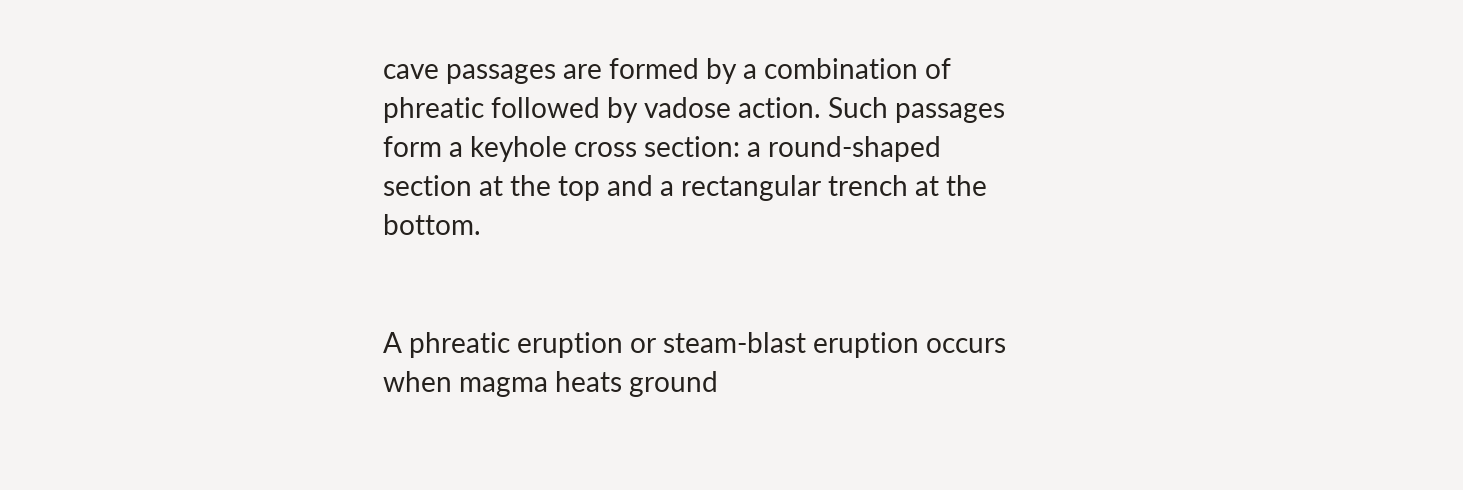cave passages are formed by a combination of phreatic followed by vadose action. Such passages form a keyhole cross section: a round-shaped section at the top and a rectangular trench at the bottom.


A phreatic eruption or steam-blast eruption occurs when magma heats ground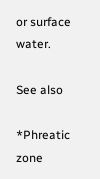or surface water.

See also

*Phreatic zone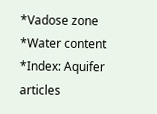*Vadose zone *Water content *Index: Aquifer articles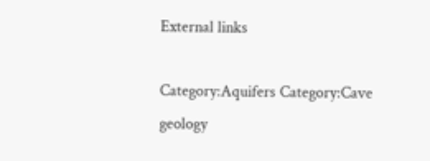External links

Category:Aquifers Category:Cave geology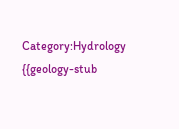Category:Hydrology {{geology-stub